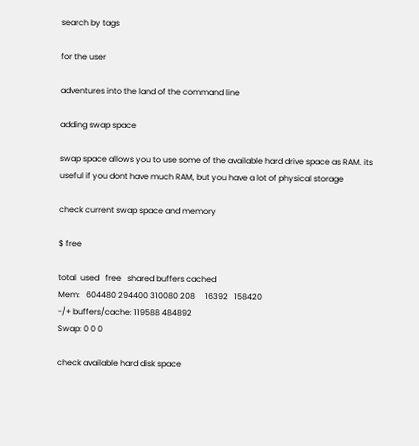search by tags

for the user

adventures into the land of the command line

adding swap space

swap space allows you to use some of the available hard drive space as RAM. its useful if you dont have much RAM, but you have a lot of physical storage

check current swap space and memory

$ free

total  used   free   shared buffers cached
Mem:   604480 294400 310080 208     16392   158420
-/+ buffers/cache: 119588 484892
Swap: 0 0 0

check available hard disk space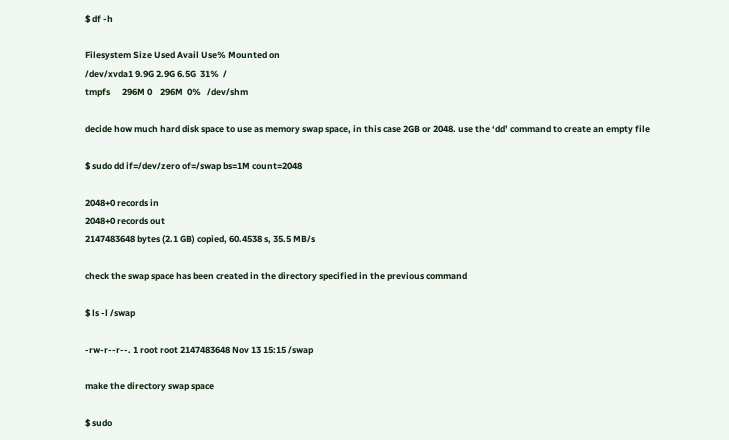$ df -h

Filesystem Size Used Avail Use% Mounted on
/dev/xvda1 9.9G 2.9G 6.5G  31%  /
tmpfs      296M 0    296M  0%   /dev/shm

decide how much hard disk space to use as memory swap space, in this case 2GB or 2048. use the ‘dd’ command to create an empty file

$ sudo dd if=/dev/zero of=/swap bs=1M count=2048

2048+0 records in
2048+0 records out
2147483648 bytes (2.1 GB) copied, 60.4538 s, 35.5 MB/s

check the swap space has been created in the directory specified in the previous command

$ ls -l /swap

-rw-r--r--. 1 root root 2147483648 Nov 13 15:15 /swap

make the directory swap space

$ sudo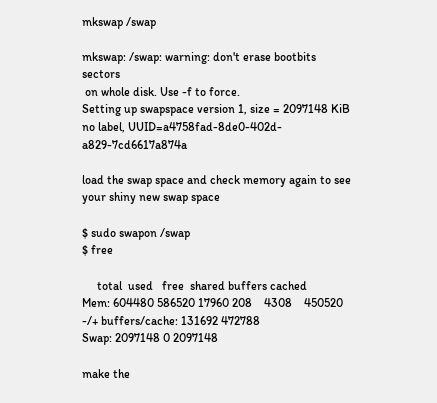mkswap /swap

mkswap: /swap: warning: don't erase bootbits sectors
 on whole disk. Use -f to force.
Setting up swapspace version 1, size = 2097148 KiB
no label, UUID=a4758fad-8de0-402d-a829-7cd6617a874a

load the swap space and check memory again to see your shiny new swap space

$ sudo swapon /swap
$ free

     total  used   free  shared buffers cached
Mem: 604480 586520 17960 208    4308    450520
-/+ buffers/cache: 131692 472788
Swap: 2097148 0 2097148

make the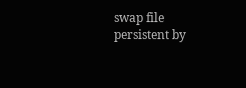swap file persistent by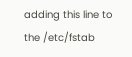adding this line to the /etc/fstab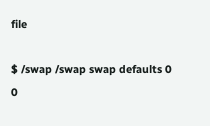file

$ /swap /swap swap defaults 0 0